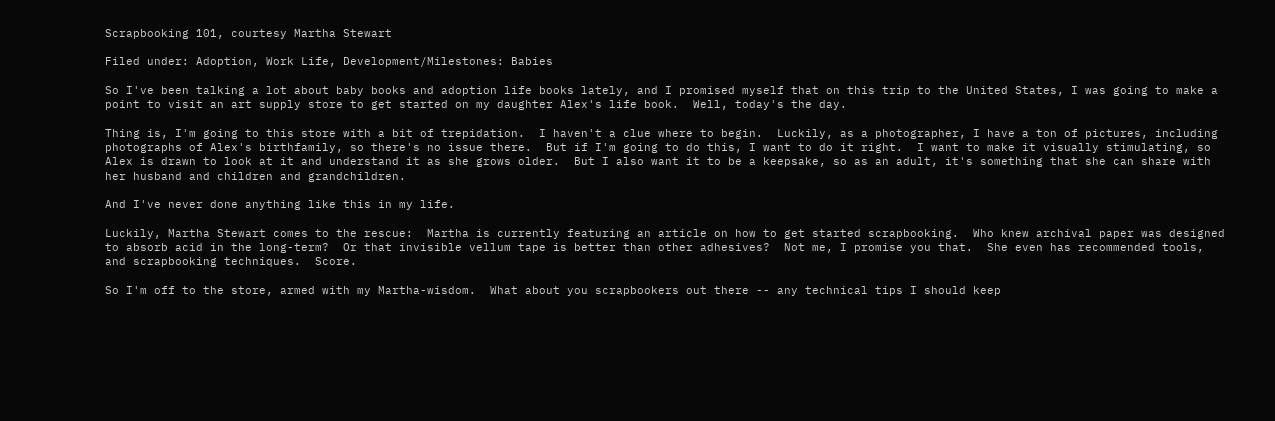Scrapbooking 101, courtesy Martha Stewart

Filed under: Adoption, Work Life, Development/Milestones: Babies

So I've been talking a lot about baby books and adoption life books lately, and I promised myself that on this trip to the United States, I was going to make a point to visit an art supply store to get started on my daughter Alex's life book.  Well, today's the day.

Thing is, I'm going to this store with a bit of trepidation.  I haven't a clue where to begin.  Luckily, as a photographer, I have a ton of pictures, including photographs of Alex's birthfamily, so there's no issue there.  But if I'm going to do this, I want to do it right.  I want to make it visually stimulating, so Alex is drawn to look at it and understand it as she grows older.  But I also want it to be a keepsake, so as an adult, it's something that she can share with her husband and children and grandchildren.

And I've never done anything like this in my life.

Luckily, Martha Stewart comes to the rescue:  Martha is currently featuring an article on how to get started scrapbooking.  Who knew archival paper was designed to absorb acid in the long-term?  Or that invisible vellum tape is better than other adhesives?  Not me, I promise you that.  She even has recommended tools, and scrapbooking techniques.  Score.

So I'm off to the store, armed with my Martha-wisdom.  What about you scrapbookers out there -- any technical tips I should keep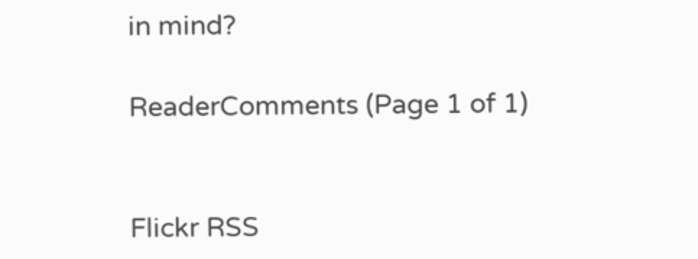in mind?

ReaderComments (Page 1 of 1)


Flickr RSS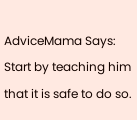AdviceMama Says:
Start by teaching him that it is safe to do so.